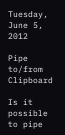Tuesday, June 5, 2012

Pipe to/from Clipboard

Is it possible to pipe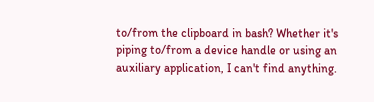to/from the clipboard in bash? Whether it's piping to/from a device handle or using an auxiliary application, I can't find anything.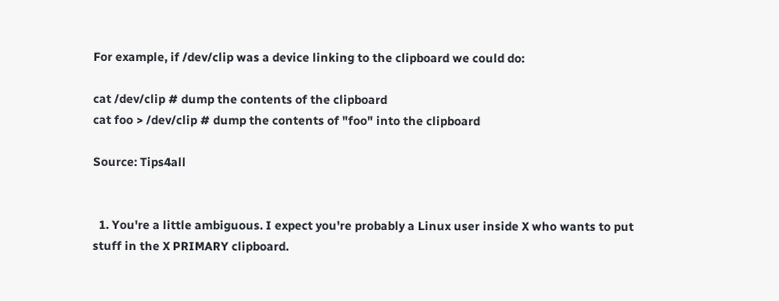For example, if /dev/clip was a device linking to the clipboard we could do:

cat /dev/clip # dump the contents of the clipboard
cat foo > /dev/clip # dump the contents of "foo" into the clipboard

Source: Tips4all


  1. You're a little ambiguous. I expect you're probably a Linux user inside X who wants to put stuff in the X PRIMARY clipboard.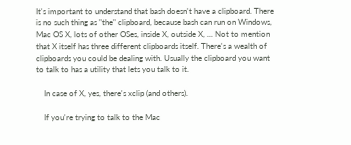It's important to understand that bash doesn't have a clipboard. There is no such thing as "the" clipboard, because bash can run on Windows, Mac OS X, lots of other OSes, inside X, outside X, ... Not to mention that X itself has three different clipboards itself. There's a wealth of clipboards you could be dealing with. Usually the clipboard you want to talk to has a utility that lets you talk to it.

    In case of X, yes, there's xclip (and others).

    If you're trying to talk to the Mac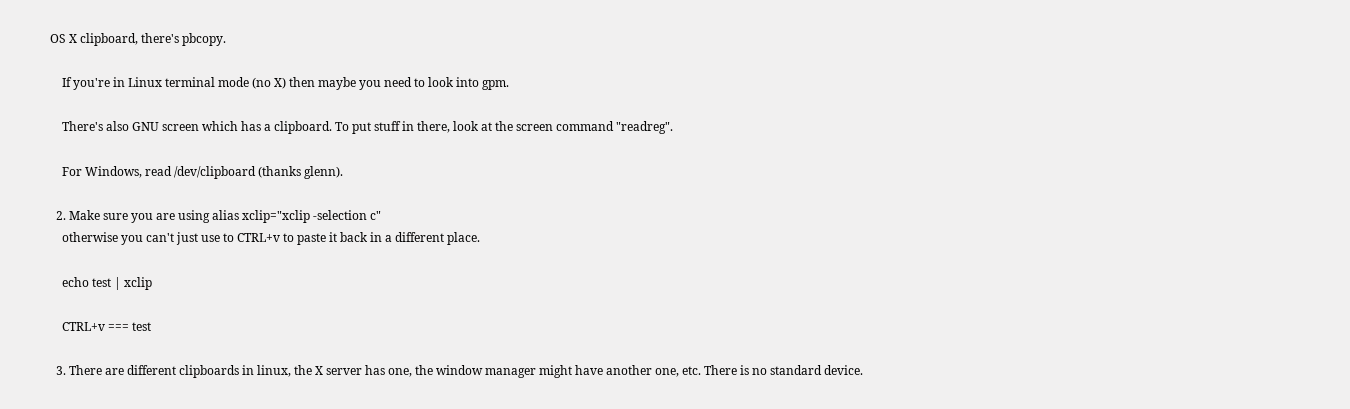OS X clipboard, there's pbcopy.

    If you're in Linux terminal mode (no X) then maybe you need to look into gpm.

    There's also GNU screen which has a clipboard. To put stuff in there, look at the screen command "readreg".

    For Windows, read /dev/clipboard (thanks glenn).

  2. Make sure you are using alias xclip="xclip -selection c"
    otherwise you can't just use to CTRL+v to paste it back in a different place.

    echo test | xclip

    CTRL+v === test

  3. There are different clipboards in linux, the X server has one, the window manager might have another one, etc. There is no standard device.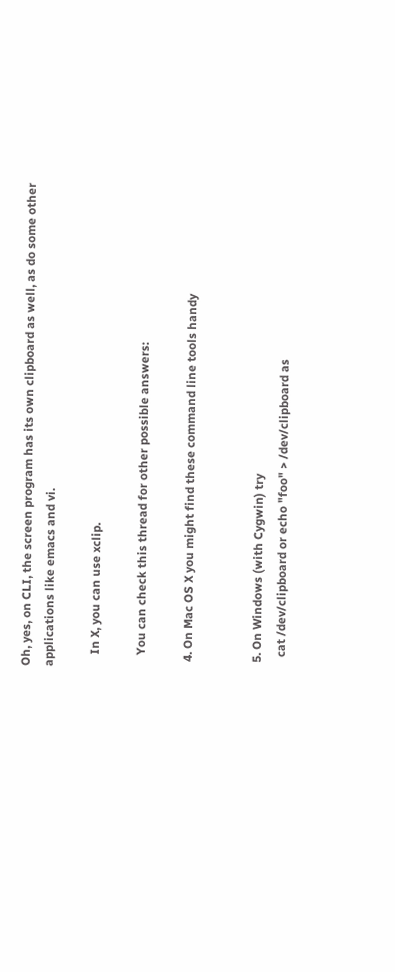Oh, yes, on CLI, the screen program has its own clipboard as well, as do some other applications like emacs and vi.

    In X, you can use xclip.

    You can check this thread for other possible answers:

  4. On Mac OS X you might find these command line tools handy


  5. On Windows (with Cygwin) try
    cat /dev/clipboard or echo "foo" > /dev/clipboard as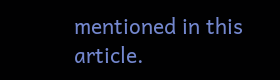mentioned in this article.